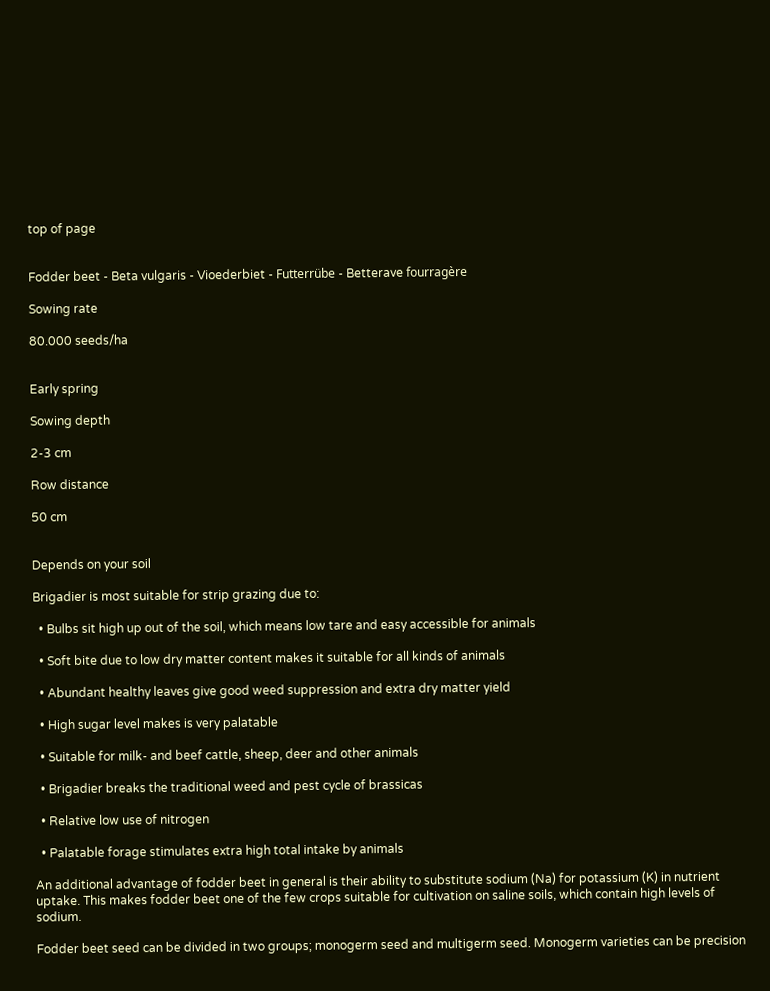top of page


Fodder beet - Beta vulgaris - Vioederbiet - Futterrübe - Betterave fourragère

Sowing rate

80.000 seeds/ha


Early spring

Sowing depth

2-3 cm

Row distance

50 cm


Depends on your soil

Brigadier is most suitable for strip grazing due to:

  • Bulbs sit high up out of the soil, which means low tare and easy accessible for animals

  • Soft bite due to low dry matter content makes it suitable for all kinds of animals

  • Abundant healthy leaves give good weed suppression and extra dry matter yield

  • High sugar level makes is very palatable

  • Suitable for milk- and beef cattle, sheep, deer and other animals

  • Brigadier breaks the traditional weed and pest cycle of brassicas

  • Relative low use of nitrogen

  • Palatable forage stimulates extra high total intake by animals

An additional advantage of fodder beet in general is their ability to substitute sodium (Na) for potassium (K) in nutrient uptake. This makes fodder beet one of the few crops suitable for cultivation on saline soils, which contain high levels of sodium.

Fodder beet seed can be divided in two groups; monogerm seed and multigerm seed. Monogerm varieties can be precision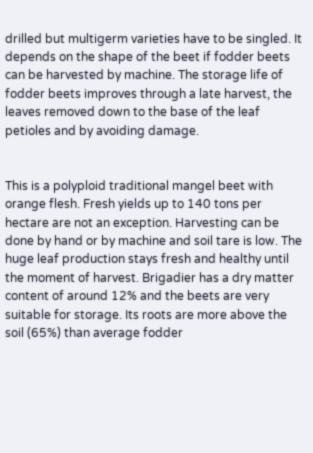drilled but multigerm varieties have to be singled. It depends on the shape of the beet if fodder beets can be harvested by machine. The storage life of fodder beets improves through a late harvest, the leaves removed down to the base of the leaf petioles and by avoiding damage.


This is a polyploid traditional mangel beet with orange flesh. Fresh yields up to 140 tons per hectare are not an exception. Harvesting can be done by hand or by machine and soil tare is low. The huge leaf production stays fresh and healthy until the moment of harvest. Brigadier has a dry matter content of around 12% and the beets are very suitable for storage. Its roots are more above the soil (65%) than average fodder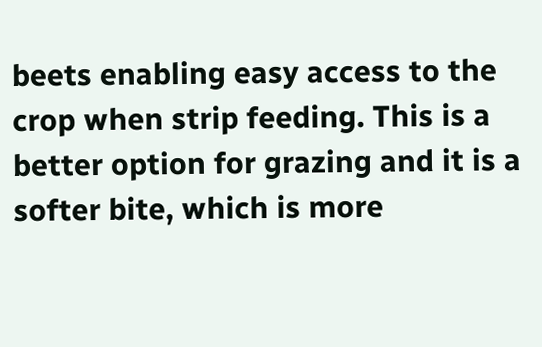beets enabling easy access to the crop when strip feeding. This is a better option for grazing and it is a softer bite, which is more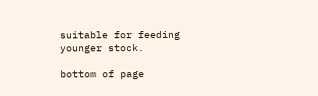suitable for feeding younger stock.

bottom of page